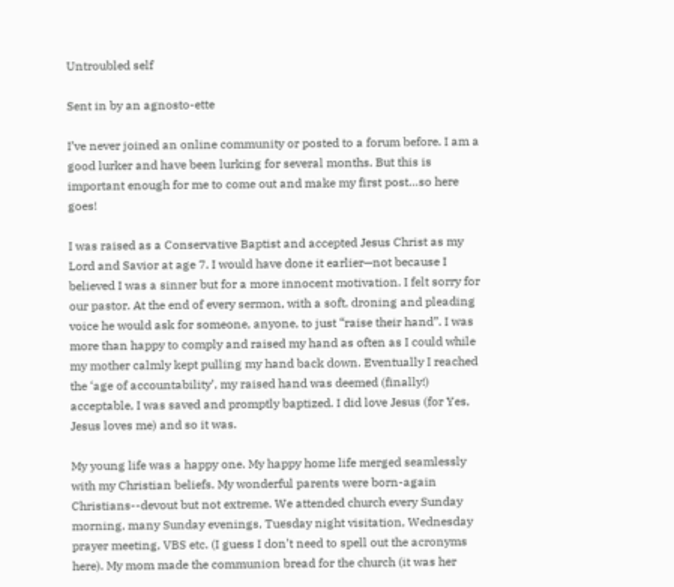Untroubled self

Sent in by an agnosto-ette

I’ve never joined an online community or posted to a forum before. I am a good lurker and have been lurking for several months. But this is important enough for me to come out and make my first post…so here goes!

I was raised as a Conservative Baptist and accepted Jesus Christ as my Lord and Savior at age 7. I would have done it earlier—not because I believed I was a sinner but for a more innocent motivation. I felt sorry for our pastor. At the end of every sermon, with a soft, droning and pleading voice he would ask for someone, anyone, to just “raise their hand”. I was more than happy to comply and raised my hand as often as I could while my mother calmly kept pulling my hand back down. Eventually I reached the ‘age of accountability’, my raised hand was deemed (finally!) acceptable, I was saved and promptly baptized. I did love Jesus (for Yes, Jesus loves me) and so it was.

My young life was a happy one. My happy home life merged seamlessly with my Christian beliefs. My wonderful parents were born-again Christians--devout but not extreme. We attended church every Sunday morning, many Sunday evenings, Tuesday night visitation, Wednesday prayer meeting, VBS etc. (I guess I don’t need to spell out the acronyms here). My mom made the communion bread for the church (it was her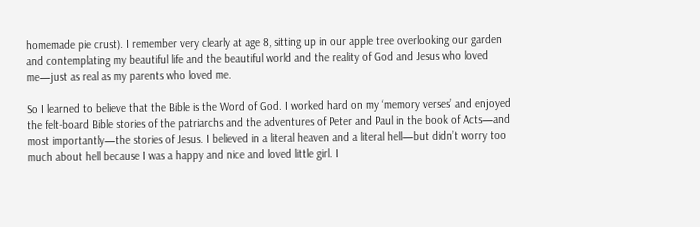homemade pie crust). I remember very clearly at age 8, sitting up in our apple tree overlooking our garden and contemplating my beautiful life and the beautiful world and the reality of God and Jesus who loved me—just as real as my parents who loved me.

So I learned to believe that the Bible is the Word of God. I worked hard on my ‘memory verses’ and enjoyed the felt-board Bible stories of the patriarchs and the adventures of Peter and Paul in the book of Acts—and most importantly—the stories of Jesus. I believed in a literal heaven and a literal hell—but didn’t worry too much about hell because I was a happy and nice and loved little girl. I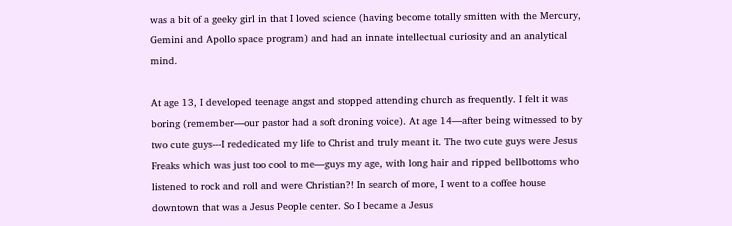was a bit of a geeky girl in that I loved science (having become totally smitten with the Mercury, Gemini and Apollo space program) and had an innate intellectual curiosity and an analytical mind.

At age 13, I developed teenage angst and stopped attending church as frequently. I felt it was boring (remember—our pastor had a soft droning voice). At age 14—after being witnessed to by two cute guys---I rededicated my life to Christ and truly meant it. The two cute guys were Jesus Freaks which was just too cool to me—guys my age, with long hair and ripped bellbottoms who listened to rock and roll and were Christian?! In search of more, I went to a coffee house downtown that was a Jesus People center. So I became a Jesus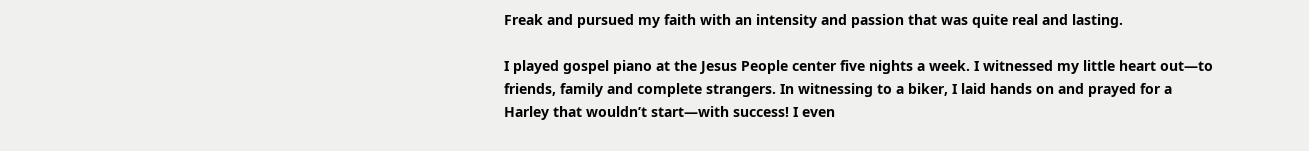Freak and pursued my faith with an intensity and passion that was quite real and lasting.

I played gospel piano at the Jesus People center five nights a week. I witnessed my little heart out—to friends, family and complete strangers. In witnessing to a biker, I laid hands on and prayed for a Harley that wouldn’t start—with success! I even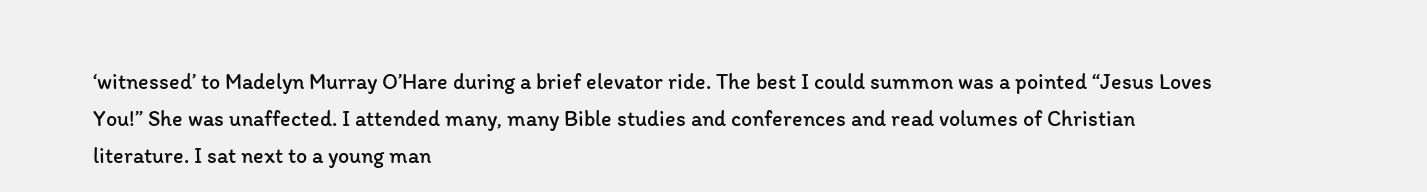‘witnessed’ to Madelyn Murray O’Hare during a brief elevator ride. The best I could summon was a pointed “Jesus Loves You!” She was unaffected. I attended many, many Bible studies and conferences and read volumes of Christian literature. I sat next to a young man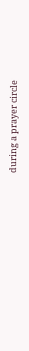during a prayer circle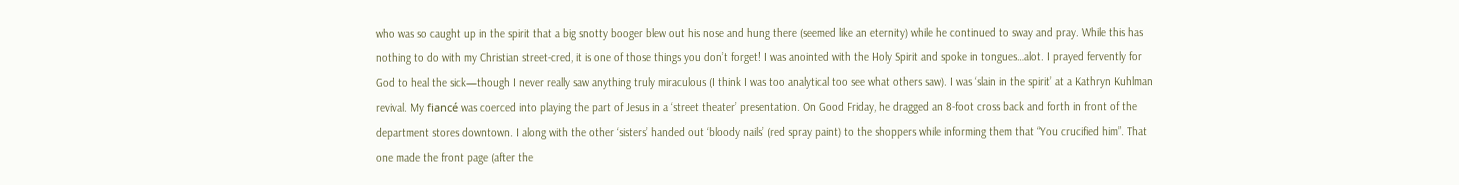who was so caught up in the spirit that a big snotty booger blew out his nose and hung there (seemed like an eternity) while he continued to sway and pray. While this has nothing to do with my Christian street-cred, it is one of those things you don’t forget! I was anointed with the Holy Spirit and spoke in tongues…alot. I prayed fervently for God to heal the sick—though I never really saw anything truly miraculous (I think I was too analytical too see what others saw). I was ‘slain in the spirit’ at a Kathryn Kuhlman revival. My fiancé was coerced into playing the part of Jesus in a ‘street theater’ presentation. On Good Friday, he dragged an 8-foot cross back and forth in front of the department stores downtown. I along with the other ‘sisters’ handed out ‘bloody nails’ (red spray paint) to the shoppers while informing them that “You crucified him”. That one made the front page (after the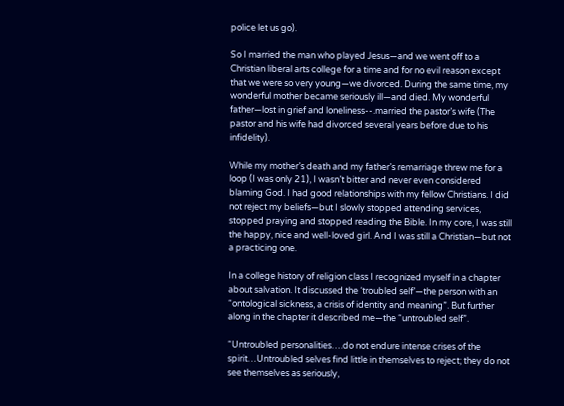police let us go).

So I married the man who played Jesus—and we went off to a Christian liberal arts college for a time and for no evil reason except that we were so very young—we divorced. During the same time, my wonderful mother became seriously ill—and died. My wonderful father—lost in grief and loneliness--.married the pastor’s wife (The pastor and his wife had divorced several years before due to his infidelity).

While my mother’s death and my father’s remarriage threw me for a loop (I was only 21), I wasn’t bitter and never even considered blaming God. I had good relationships with my fellow Christians. I did not reject my beliefs—but I slowly stopped attending services, stopped praying and stopped reading the Bible. In my core, I was still the happy, nice and well-loved girl. And I was still a Christian—but not a practicing one.

In a college history of religion class I recognized myself in a chapter about salvation. It discussed the ‘troubled self’—the person with an “ontological sickness, a crisis of identity and meaning”. But further along in the chapter it described me—the “untroubled self”.

“Untroubled personalities….do not endure intense crises of the spirit…Untroubled selves find little in themselves to reject; they do not see themselves as seriously,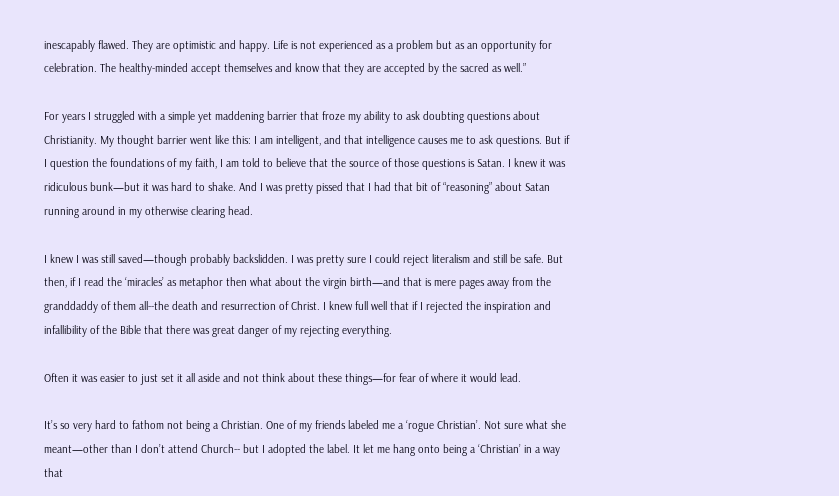inescapably flawed. They are optimistic and happy. Life is not experienced as a problem but as an opportunity for celebration. The healthy-minded accept themselves and know that they are accepted by the sacred as well.”

For years I struggled with a simple yet maddening barrier that froze my ability to ask doubting questions about Christianity. My thought barrier went like this: I am intelligent, and that intelligence causes me to ask questions. But if I question the foundations of my faith, I am told to believe that the source of those questions is Satan. I knew it was ridiculous bunk—but it was hard to shake. And I was pretty pissed that I had that bit of “reasoning” about Satan running around in my otherwise clearing head.

I knew I was still saved—though probably backslidden. I was pretty sure I could reject literalism and still be safe. But then, if I read the ‘miracles’ as metaphor then what about the virgin birth—and that is mere pages away from the granddaddy of them all--the death and resurrection of Christ. I knew full well that if I rejected the inspiration and infallibility of the Bible that there was great danger of my rejecting everything.

Often it was easier to just set it all aside and not think about these things—for fear of where it would lead.

It’s so very hard to fathom not being a Christian. One of my friends labeled me a ‘rogue Christian’. Not sure what she meant—other than I don’t attend Church-- but I adopted the label. It let me hang onto being a ‘Christian’ in a way that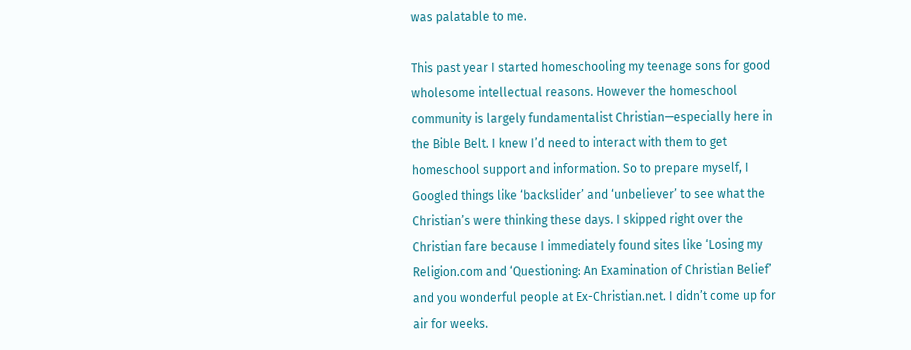was palatable to me.

This past year I started homeschooling my teenage sons for good wholesome intellectual reasons. However the homeschool community is largely fundamentalist Christian—especially here in the Bible Belt. I knew I’d need to interact with them to get homeschool support and information. So to prepare myself, I Googled things like ‘backslider’ and ‘unbeliever’ to see what the Christian’s were thinking these days. I skipped right over the Christian fare because I immediately found sites like ‘Losing my Religion.com and ‘Questioning: An Examination of Christian Belief’ and you wonderful people at Ex-Christian.net. I didn’t come up for air for weeks.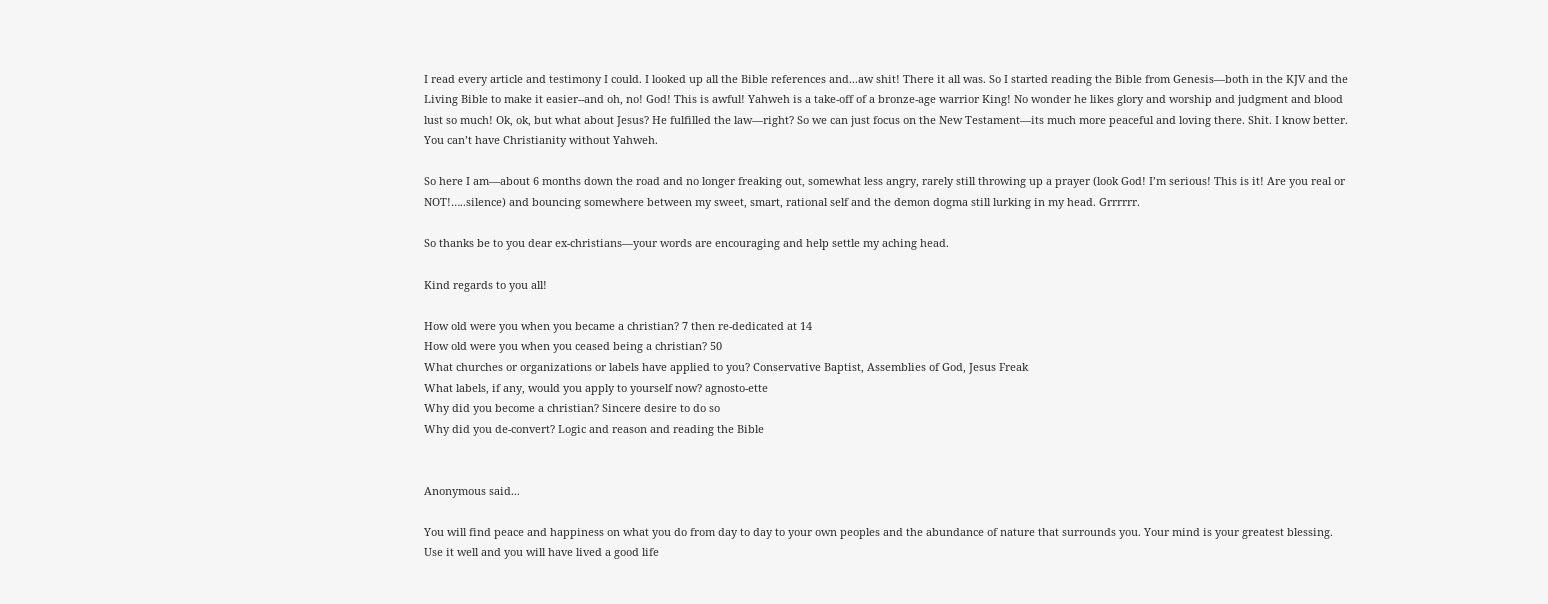I read every article and testimony I could. I looked up all the Bible references and...aw shit! There it all was. So I started reading the Bible from Genesis—both in the KJV and the Living Bible to make it easier--and oh, no! God! This is awful! Yahweh is a take-off of a bronze-age warrior King! No wonder he likes glory and worship and judgment and blood lust so much! Ok, ok, but what about Jesus? He fulfilled the law—right? So we can just focus on the New Testament—its much more peaceful and loving there. Shit. I know better. You can’t have Christianity without Yahweh.

So here I am—about 6 months down the road and no longer freaking out, somewhat less angry, rarely still throwing up a prayer (look God! I’m serious! This is it! Are you real or NOT!…..silence) and bouncing somewhere between my sweet, smart, rational self and the demon dogma still lurking in my head. Grrrrrr.

So thanks be to you dear ex-christians—your words are encouraging and help settle my aching head.

Kind regards to you all!

How old were you when you became a christian? 7 then re-dedicated at 14
How old were you when you ceased being a christian? 50
What churches or organizations or labels have applied to you? Conservative Baptist, Assemblies of God, Jesus Freak
What labels, if any, would you apply to yourself now? agnosto-ette
Why did you become a christian? Sincere desire to do so
Why did you de-convert? Logic and reason and reading the Bible


Anonymous said...

You will find peace and happiness on what you do from day to day to your own peoples and the abundance of nature that surrounds you. Your mind is your greatest blessing. Use it well and you will have lived a good life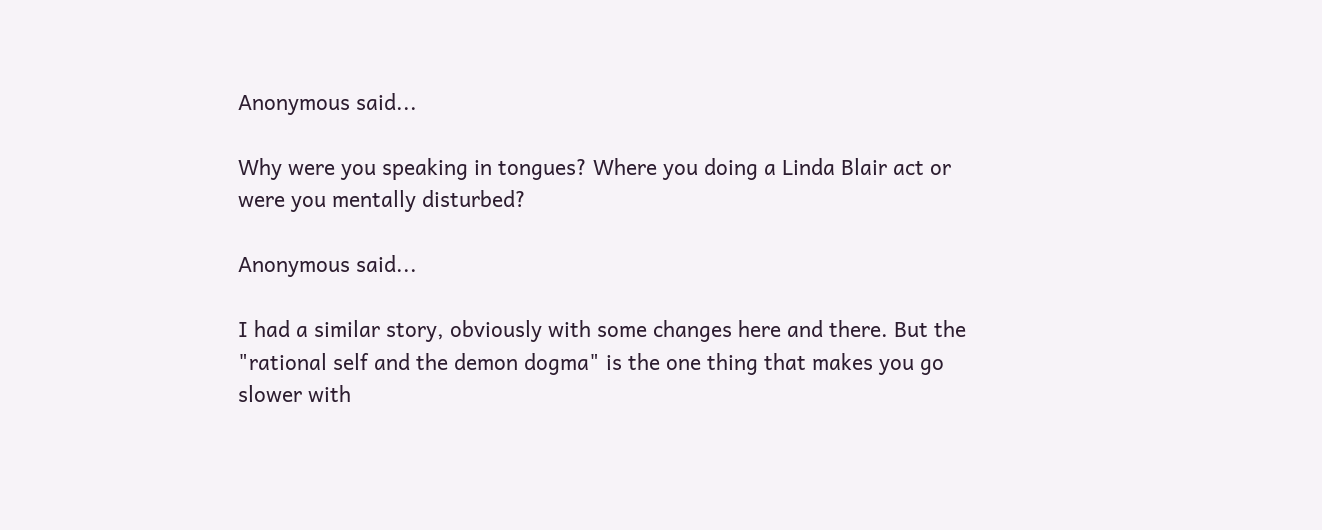Anonymous said...

Why were you speaking in tongues? Where you doing a Linda Blair act or were you mentally disturbed?

Anonymous said...

I had a similar story, obviously with some changes here and there. But the "rational self and the demon dogma" is the one thing that makes you go slower with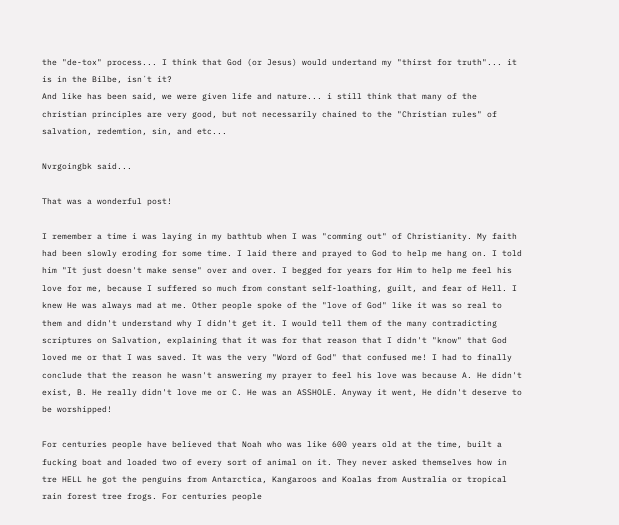the "de-tox" process... I think that God (or Jesus) would undertand my "thirst for truth"... it is in the Bilbe, isn´t it?
And like has been said, we were given life and nature... i still think that many of the christian principles are very good, but not necessarily chained to the "Christian rules" of salvation, redemtion, sin, and etc...

Nvrgoingbk said...

That was a wonderful post!

I remember a time i was laying in my bathtub when I was "comming out" of Christianity. My faith had been slowly eroding for some time. I laid there and prayed to God to help me hang on. I told him "It just doesn't make sense" over and over. I begged for years for Him to help me feel his love for me, because I suffered so much from constant self-loathing, guilt, and fear of Hell. I knew He was always mad at me. Other people spoke of the "love of God" like it was so real to them and didn't understand why I didn't get it. I would tell them of the many contradicting scriptures on Salvation, explaining that it was for that reason that I didn't "know" that God loved me or that I was saved. It was the very "Word of God" that confused me! I had to finally conclude that the reason he wasn't answering my prayer to feel his love was because A. He didn't exist, B. He really didn't love me or C. He was an ASSHOLE. Anyway it went, He didn't deserve to be worshipped!

For centuries people have believed that Noah who was like 600 years old at the time, built a fucking boat and loaded two of every sort of animal on it. They never asked themselves how in tre HELL he got the penguins from Antarctica, Kangaroos and Koalas from Australia or tropical rain forest tree frogs. For centuries people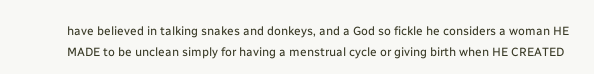have believed in talking snakes and donkeys, and a God so fickle he considers a woman HE MADE to be unclean simply for having a menstrual cycle or giving birth when HE CREATED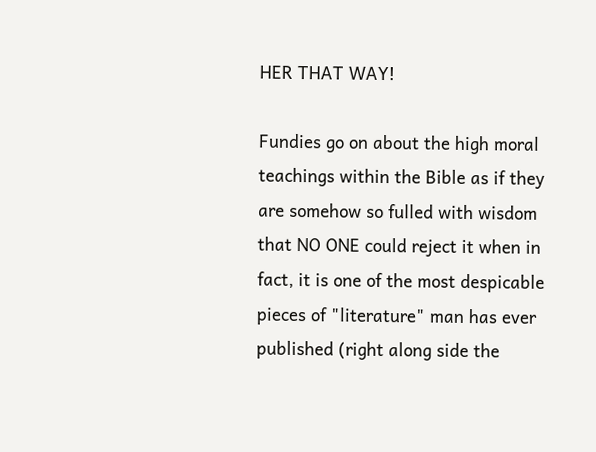HER THAT WAY!

Fundies go on about the high moral teachings within the Bible as if they are somehow so fulled with wisdom that NO ONE could reject it when in fact, it is one of the most despicable pieces of "literature" man has ever published (right along side the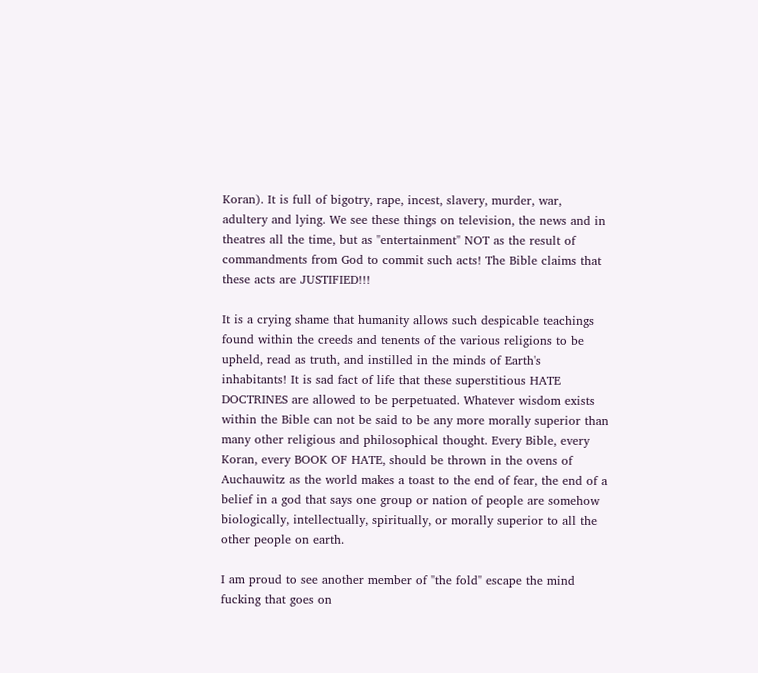Koran). It is full of bigotry, rape, incest, slavery, murder, war, adultery and lying. We see these things on television, the news and in theatres all the time, but as "entertainment" NOT as the result of commandments from God to commit such acts! The Bible claims that these acts are JUSTIFIED!!!

It is a crying shame that humanity allows such despicable teachings found within the creeds and tenents of the various religions to be upheld, read as truth, and instilled in the minds of Earth's inhabitants! It is sad fact of life that these superstitious HATE DOCTRINES are allowed to be perpetuated. Whatever wisdom exists within the Bible can not be said to be any more morally superior than many other religious and philosophical thought. Every Bible, every Koran, every BOOK OF HATE, should be thrown in the ovens of Auchauwitz as the world makes a toast to the end of fear, the end of a belief in a god that says one group or nation of people are somehow biologically, intellectually, spiritually, or morally superior to all the other people on earth.

I am proud to see another member of "the fold" escape the mind fucking that goes on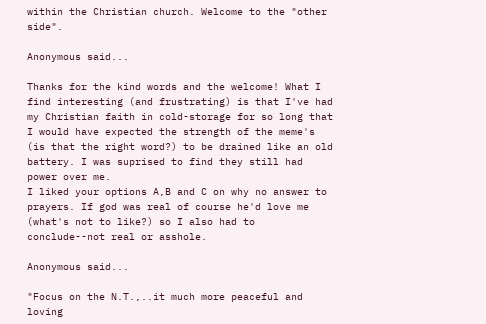within the Christian church. Welcome to the "other side".

Anonymous said...

Thanks for the kind words and the welcome! What I find interesting (and frustrating) is that I've had my Christian faith in cold-storage for so long that I would have expected the strength of the meme's (is that the right word?) to be drained like an old battery. I was suprised to find they still had power over me.
I liked your options A,B and C on why no answer to prayers. If god was real of course he'd love me (what's not to like?) so I also had to conclude--not real or asshole.

Anonymous said...

"Focus on the N.T.,..it much more peaceful and loving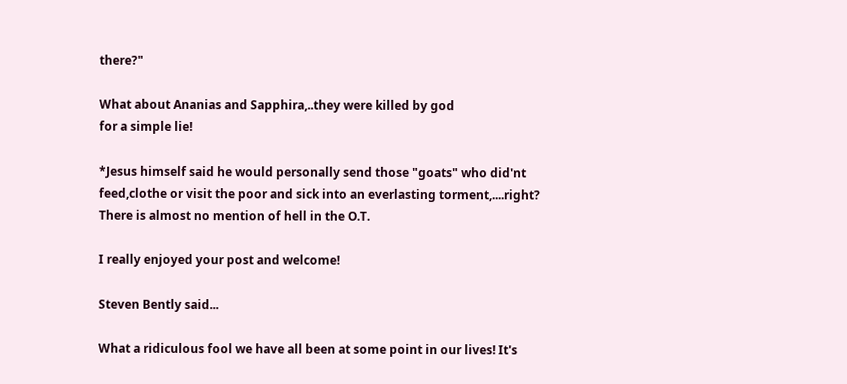there?"

What about Ananias and Sapphira,..they were killed by god
for a simple lie!

*Jesus himself said he would personally send those "goats" who did'nt feed,clothe or visit the poor and sick into an everlasting torment,....right?
There is almost no mention of hell in the O.T.

I really enjoyed your post and welcome!

Steven Bently said...

What a ridiculous fool we have all been at some point in our lives! It's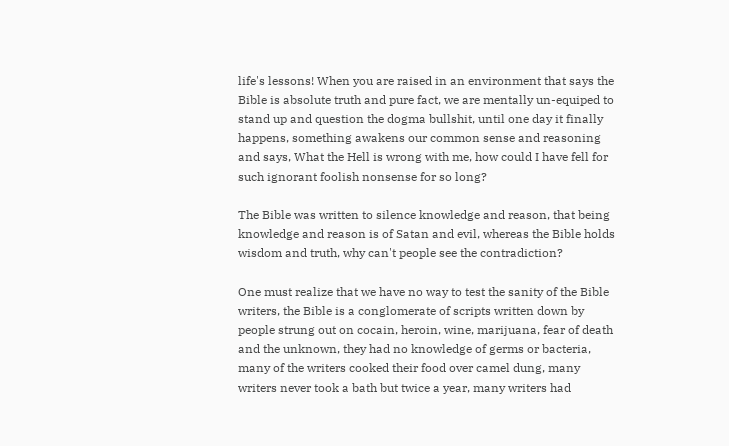life's lessons! When you are raised in an environment that says the Bible is absolute truth and pure fact, we are mentally un-equiped to stand up and question the dogma bullshit, until one day it finally happens, something awakens our common sense and reasoning and says, What the Hell is wrong with me, how could I have fell for such ignorant foolish nonsense for so long?

The Bible was written to silence knowledge and reason, that being knowledge and reason is of Satan and evil, whereas the Bible holds wisdom and truth, why can't people see the contradiction?

One must realize that we have no way to test the sanity of the Bible writers, the Bible is a conglomerate of scripts written down by people strung out on cocain, heroin, wine, marijuana, fear of death and the unknown, they had no knowledge of germs or bacteria, many of the writers cooked their food over camel dung, many writers never took a bath but twice a year, many writers had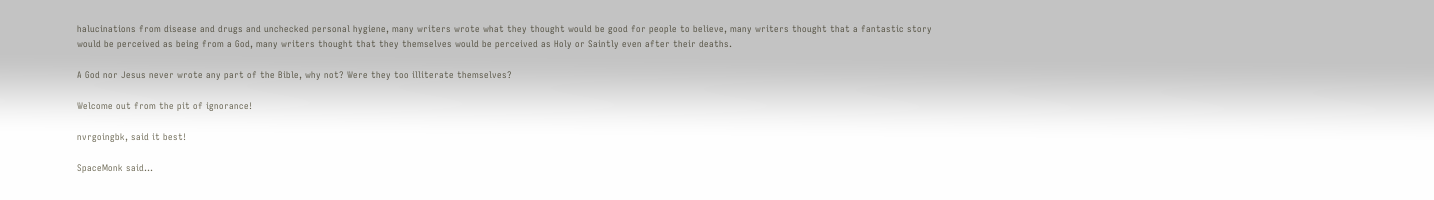halucinations from disease and drugs and unchecked personal hygiene, many writers wrote what they thought would be good for people to believe, many writers thought that a fantastic story would be perceived as being from a God, many writers thought that they themselves would be perceived as Holy or Saintly even after their deaths.

A God nor Jesus never wrote any part of the Bible, why not? Were they too illiterate themselves?

Welcome out from the pit of ignorance!

nvrgoingbk, said it best!

SpaceMonk said...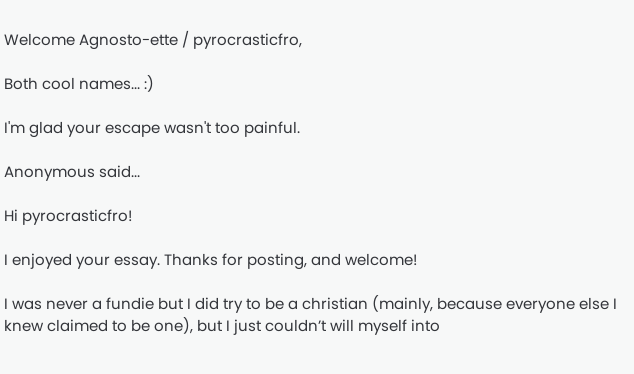Welcome Agnosto-ette / pyrocrasticfro,

Both cool names... :)

I'm glad your escape wasn't too painful.

Anonymous said...

Hi pyrocrasticfro!

I enjoyed your essay. Thanks for posting, and welcome!

I was never a fundie but I did try to be a christian (mainly, because everyone else I knew claimed to be one), but I just couldn’t will myself into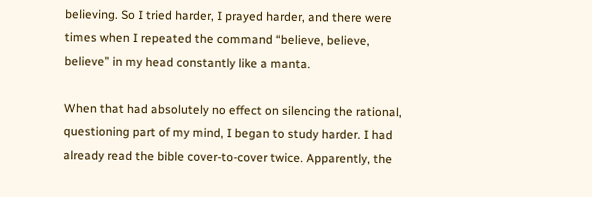believing. So I tried harder, I prayed harder, and there were times when I repeated the command “believe, believe, believe” in my head constantly like a manta.

When that had absolutely no effect on silencing the rational, questioning part of my mind, I began to study harder. I had already read the bible cover-to-cover twice. Apparently, the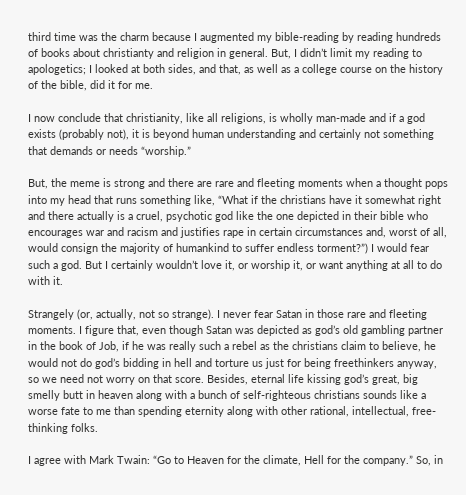third time was the charm because I augmented my bible-reading by reading hundreds of books about christianty and religion in general. But, I didn’t limit my reading to apologetics; I looked at both sides, and that, as well as a college course on the history of the bible, did it for me.

I now conclude that christianity, like all religions, is wholly man-made and if a god exists (probably not), it is beyond human understanding and certainly not something that demands or needs “worship.”

But, the meme is strong and there are rare and fleeting moments when a thought pops into my head that runs something like, “What if the christians have it somewhat right and there actually is a cruel, psychotic god like the one depicted in their bible who encourages war and racism and justifies rape in certain circumstances and, worst of all, would consign the majority of humankind to suffer endless torment?”) I would fear such a god. But I certainly wouldn’t love it, or worship it, or want anything at all to do with it.

Strangely (or, actually, not so strange). I never fear Satan in those rare and fleeting moments. I figure that, even though Satan was depicted as god’s old gambling partner in the book of Job, if he was really such a rebel as the christians claim to believe, he would not do god’s bidding in hell and torture us just for being freethinkers anyway, so we need not worry on that score. Besides, eternal life kissing god’s great, big smelly butt in heaven along with a bunch of self-righteous christians sounds like a worse fate to me than spending eternity along with other rational, intellectual, free-thinking folks.

I agree with Mark Twain: “Go to Heaven for the climate, Hell for the company.” So, in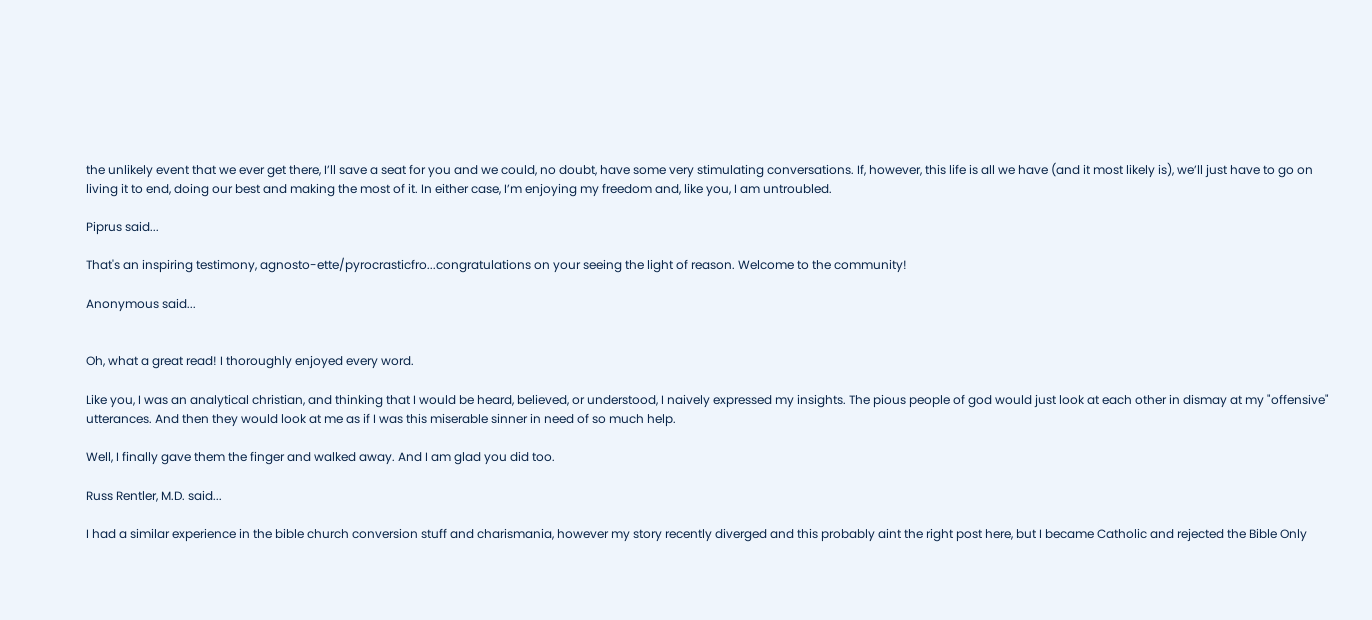the unlikely event that we ever get there, I’ll save a seat for you and we could, no doubt, have some very stimulating conversations. If, however, this life is all we have (and it most likely is), we’ll just have to go on living it to end, doing our best and making the most of it. In either case, I’m enjoying my freedom and, like you, I am untroubled.

Piprus said...

That's an inspiring testimony, agnosto-ette/pyrocrasticfro...congratulations on your seeing the light of reason. Welcome to the community!

Anonymous said...


Oh, what a great read! I thoroughly enjoyed every word.

Like you, I was an analytical christian, and thinking that I would be heard, believed, or understood, I naively expressed my insights. The pious people of god would just look at each other in dismay at my "offensive" utterances. And then they would look at me as if I was this miserable sinner in need of so much help.

Well, I finally gave them the finger and walked away. And I am glad you did too.

Russ Rentler, M.D. said...

I had a similar experience in the bible church conversion stuff and charismania, however my story recently diverged and this probably aint the right post here, but I became Catholic and rejected the Bible Only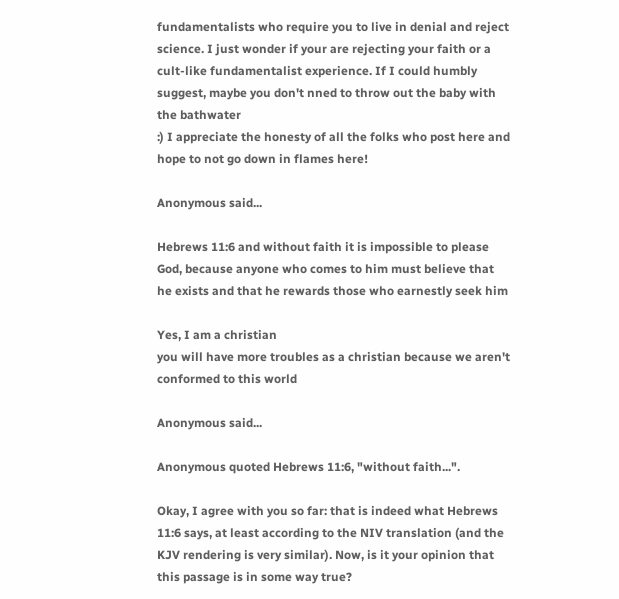fundamentalists who require you to live in denial and reject science. I just wonder if your are rejecting your faith or a cult-like fundamentalist experience. If I could humbly suggest, maybe you don't nned to throw out the baby with the bathwater
:) I appreciate the honesty of all the folks who post here and hope to not go down in flames here!

Anonymous said...

Hebrews 11:6 and without faith it is impossible to please God, because anyone who comes to him must believe that he exists and that he rewards those who earnestly seek him

Yes, I am a christian
you will have more troubles as a christian because we aren't conformed to this world

Anonymous said...

Anonymous quoted Hebrews 11:6, "without faith...".

Okay, I agree with you so far: that is indeed what Hebrews 11:6 says, at least according to the NIV translation (and the KJV rendering is very similar). Now, is it your opinion that this passage is in some way true?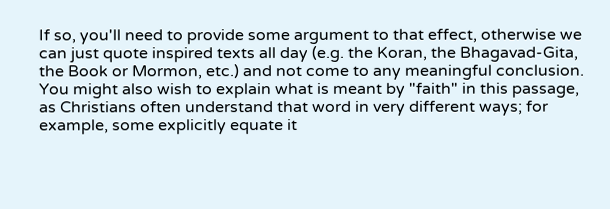If so, you'll need to provide some argument to that effect, otherwise we can just quote inspired texts all day (e.g. the Koran, the Bhagavad-Gita, the Book or Mormon, etc.) and not come to any meaningful conclusion. You might also wish to explain what is meant by "faith" in this passage, as Christians often understand that word in very different ways; for example, some explicitly equate it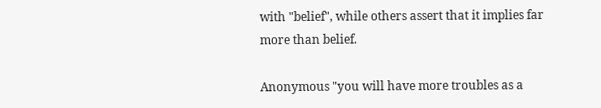with "belief", while others assert that it implies far more than belief.

Anonymous "you will have more troubles as a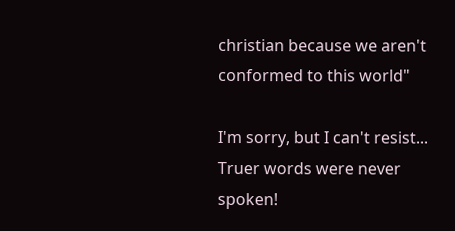christian because we aren't conformed to this world"

I'm sorry, but I can't resist... Truer words were never spoken!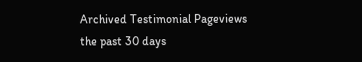Archived Testimonial Pageviews the past 30 days